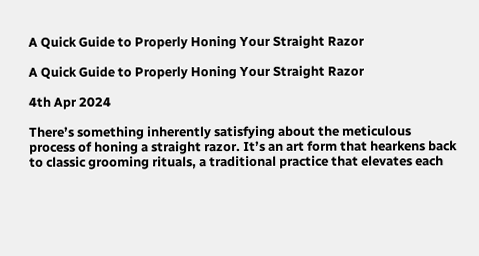A Quick Guide to Properly Honing Your Straight Razor

A Quick Guide to Properly Honing Your Straight Razor

4th Apr 2024

There’s something inherently satisfying about the meticulous process of honing a straight razor. It’s an art form that hearkens back to classic grooming rituals, a traditional practice that elevates each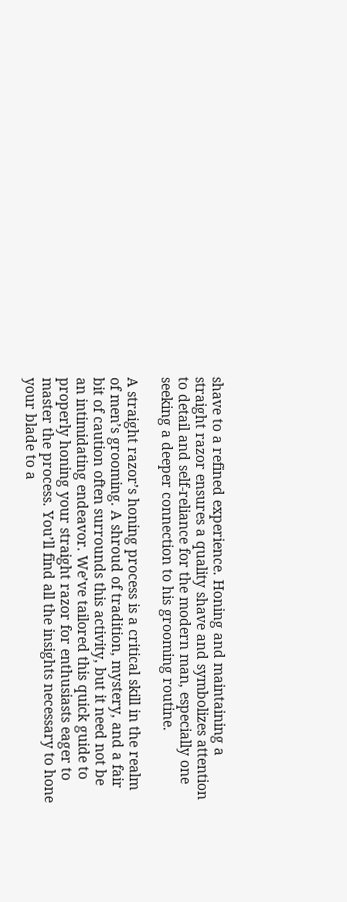shave to a refined experience. Honing and maintaining a straight razor ensures a quality shave and symbolizes attention to detail and self-reliance for the modern man, especially one seeking a deeper connection to his grooming routine.

A straight razor’s honing process is a critical skill in the realm of men’s grooming. A shroud of tradition, mystery, and a fair bit of caution often surrounds this activity, but it need not be an intimidating endeavor. We’ve tailored this quick guide to properly honing your straight razor for enthusiasts eager to master the process. You’ll find all the insights necessary to hone your blade to a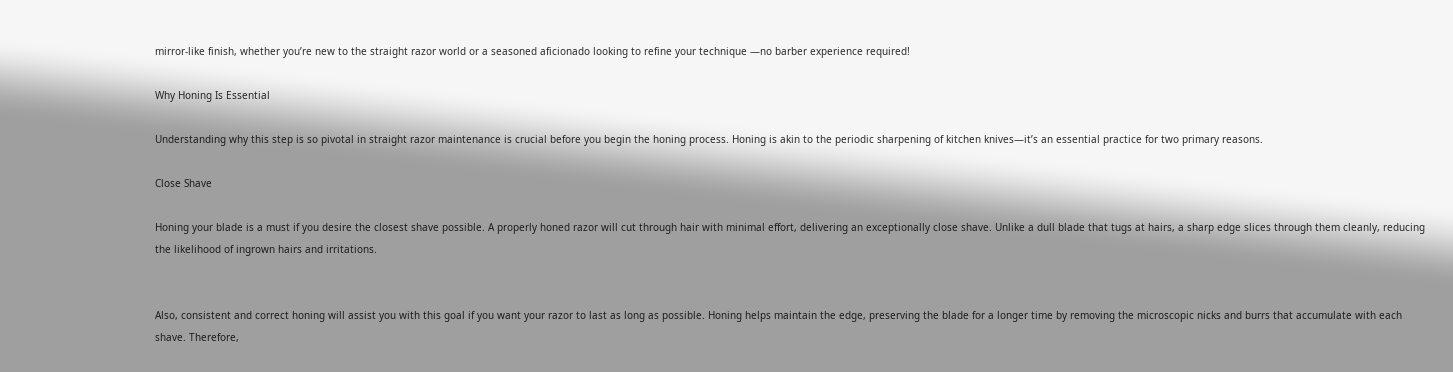mirror-like finish, whether you’re new to the straight razor world or a seasoned aficionado looking to refine your technique —no barber experience required!

Why Honing Is Essential

Understanding why this step is so pivotal in straight razor maintenance is crucial before you begin the honing process. Honing is akin to the periodic sharpening of kitchen knives—it’s an essential practice for two primary reasons.

Close Shave

Honing your blade is a must if you desire the closest shave possible. A properly honed razor will cut through hair with minimal effort, delivering an exceptionally close shave. Unlike a dull blade that tugs at hairs, a sharp edge slices through them cleanly, reducing the likelihood of ingrown hairs and irritations.


Also, consistent and correct honing will assist you with this goal if you want your razor to last as long as possible. Honing helps maintain the edge, preserving the blade for a longer time by removing the microscopic nicks and burrs that accumulate with each shave. Therefore,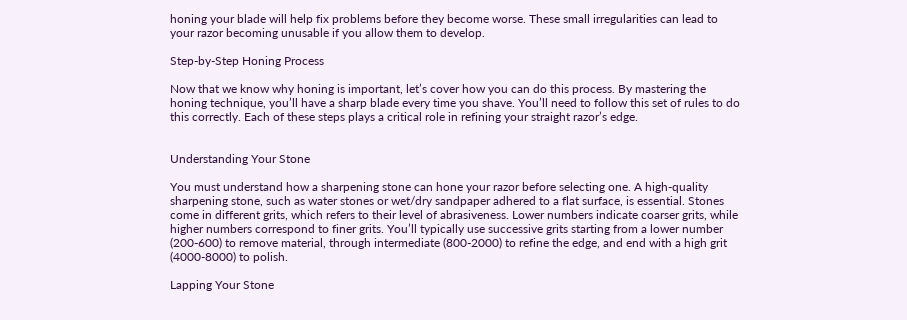honing your blade will help fix problems before they become worse. These small irregularities can lead to your razor becoming unusable if you allow them to develop.

Step-by-Step Honing Process

Now that we know why honing is important, let’s cover how you can do this process. By mastering the honing technique, you’ll have a sharp blade every time you shave. You’ll need to follow this set of rules to do this correctly. Each of these steps plays a critical role in refining your straight razor’s edge.


Understanding Your Stone

You must understand how a sharpening stone can hone your razor before selecting one. A high-quality sharpening stone, such as water stones or wet/dry sandpaper adhered to a flat surface, is essential. Stones come in different grits, which refers to their level of abrasiveness. Lower numbers indicate coarser grits, while higher numbers correspond to finer grits. You’ll typically use successive grits starting from a lower number (200-600) to remove material, through intermediate (800-2000) to refine the edge, and end with a high grit (4000-8000) to polish.

Lapping Your Stone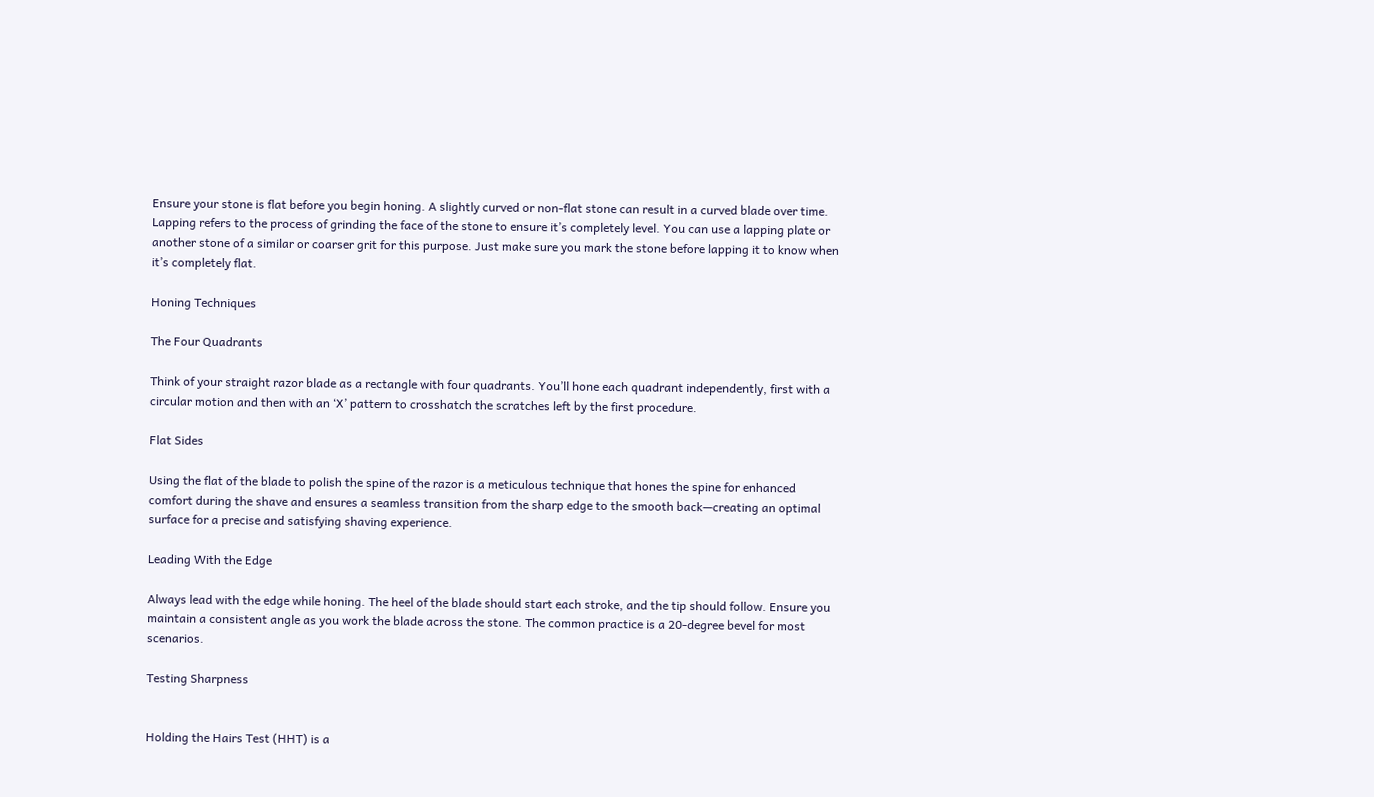Ensure your stone is flat before you begin honing. A slightly curved or non-flat stone can result in a curved blade over time. Lapping refers to the process of grinding the face of the stone to ensure it’s completely level. You can use a lapping plate or another stone of a similar or coarser grit for this purpose. Just make sure you mark the stone before lapping it to know when it’s completely flat.

Honing Techniques

The Four Quadrants

Think of your straight razor blade as a rectangle with four quadrants. You’ll hone each quadrant independently, first with a circular motion and then with an ‘X’ pattern to crosshatch the scratches left by the first procedure.

Flat Sides

Using the flat of the blade to polish the spine of the razor is a meticulous technique that hones the spine for enhanced comfort during the shave and ensures a seamless transition from the sharp edge to the smooth back—creating an optimal surface for a precise and satisfying shaving experience.

Leading With the Edge

Always lead with the edge while honing. The heel of the blade should start each stroke, and the tip should follow. Ensure you maintain a consistent angle as you work the blade across the stone. The common practice is a 20-degree bevel for most scenarios.

Testing Sharpness


Holding the Hairs Test (HHT) is a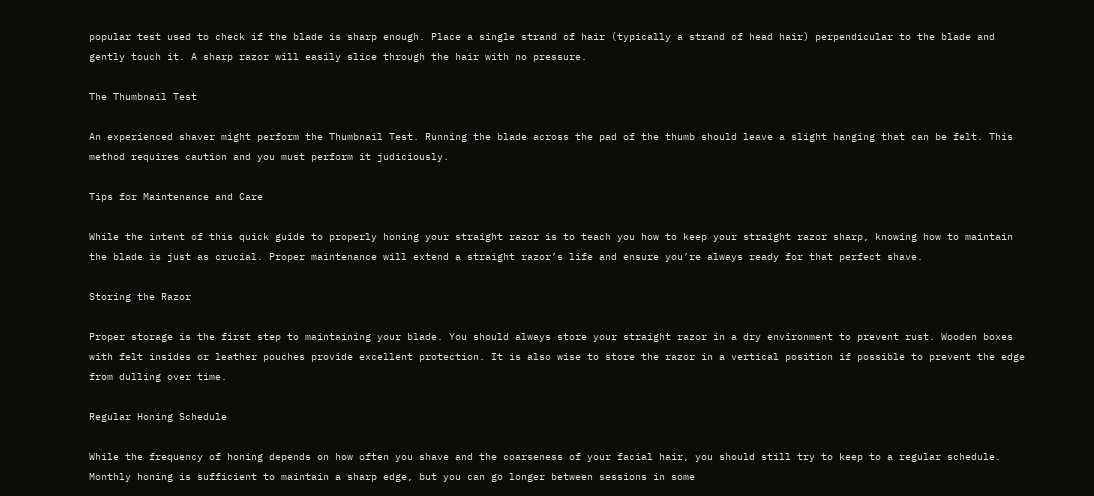popular test used to check if the blade is sharp enough. Place a single strand of hair (typically a strand of head hair) perpendicular to the blade and gently touch it. A sharp razor will easily slice through the hair with no pressure.

The Thumbnail Test

An experienced shaver might perform the Thumbnail Test. Running the blade across the pad of the thumb should leave a slight hanging that can be felt. This method requires caution and you must perform it judiciously.

Tips for Maintenance and Care

While the intent of this quick guide to properly honing your straight razor is to teach you how to keep your straight razor sharp, knowing how to maintain the blade is just as crucial. Proper maintenance will extend a straight razor’s life and ensure you’re always ready for that perfect shave.

Storing the Razor

Proper storage is the first step to maintaining your blade. You should always store your straight razor in a dry environment to prevent rust. Wooden boxes with felt insides or leather pouches provide excellent protection. It is also wise to store the razor in a vertical position if possible to prevent the edge from dulling over time.

Regular Honing Schedule

While the frequency of honing depends on how often you shave and the coarseness of your facial hair, you should still try to keep to a regular schedule. Monthly honing is sufficient to maintain a sharp edge, but you can go longer between sessions in some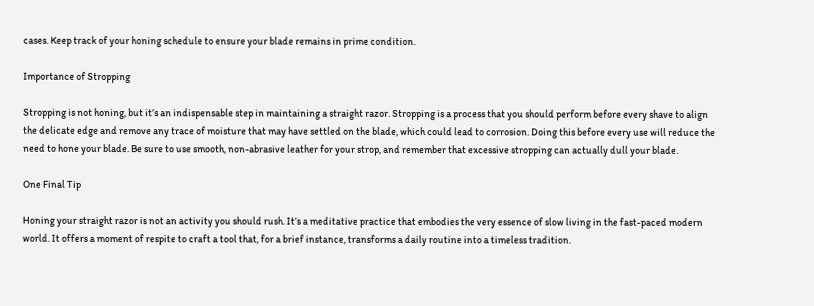cases. Keep track of your honing schedule to ensure your blade remains in prime condition.

Importance of Stropping

Stropping is not honing, but it’s an indispensable step in maintaining a straight razor. Stropping is a process that you should perform before every shave to align the delicate edge and remove any trace of moisture that may have settled on the blade, which could lead to corrosion. Doing this before every use will reduce the need to hone your blade. Be sure to use smooth, non-abrasive leather for your strop, and remember that excessive stropping can actually dull your blade.

One Final Tip

Honing your straight razor is not an activity you should rush. It’s a meditative practice that embodies the very essence of slow living in the fast-paced modern world. It offers a moment of respite to craft a tool that, for a brief instance, transforms a daily routine into a timeless tradition.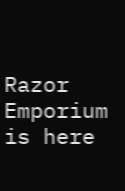Razor Emporium is here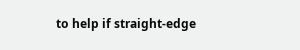to help if straight-edge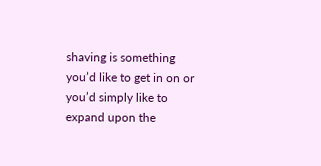shaving is something you’d like to get in on or you’d simply like to expand upon the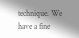technique. We have a fine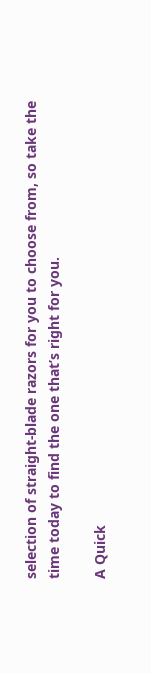selection of straight-blade razors for you to choose from, so take the time today to find the one that’s right for you.

A Quick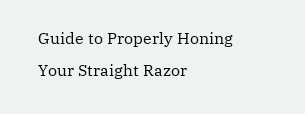Guide to Properly Honing Your Straight Razor